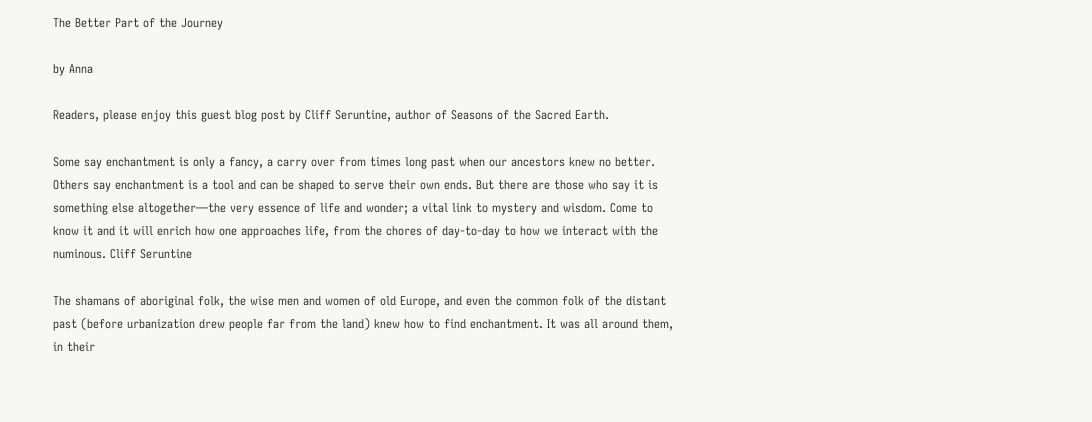The Better Part of the Journey

by Anna

Readers, please enjoy this guest blog post by Cliff Seruntine, author of Seasons of the Sacred Earth.

Some say enchantment is only a fancy, a carry over from times long past when our ancestors knew no better. Others say enchantment is a tool and can be shaped to serve their own ends. But there are those who say it is something else altogether—the very essence of life and wonder; a vital link to mystery and wisdom. Come to know it and it will enrich how one approaches life, from the chores of day-to-day to how we interact with the numinous. Cliff Seruntine

The shamans of aboriginal folk, the wise men and women of old Europe, and even the common folk of the distant past (before urbanization drew people far from the land) knew how to find enchantment. It was all around them, in their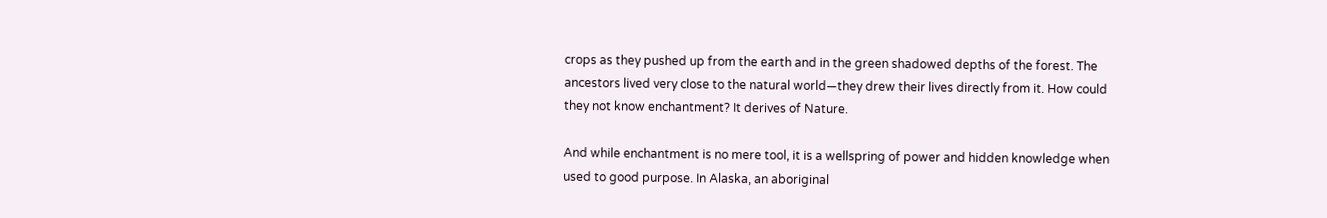crops as they pushed up from the earth and in the green shadowed depths of the forest. The ancestors lived very close to the natural world—they drew their lives directly from it. How could they not know enchantment? It derives of Nature.

And while enchantment is no mere tool, it is a wellspring of power and hidden knowledge when used to good purpose. In Alaska, an aboriginal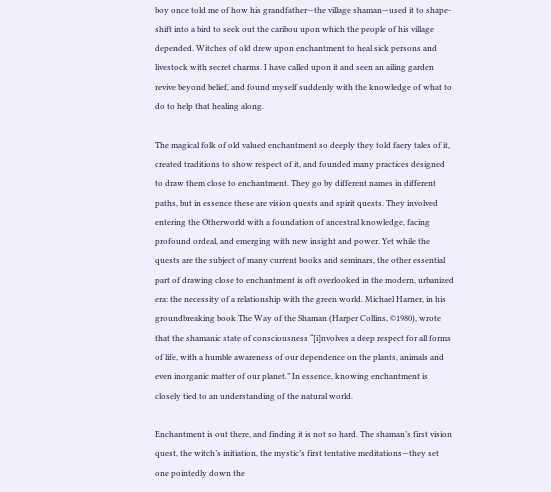boy once told me of how his grandfather—the village shaman—used it to shape-shift into a bird to seek out the caribou upon which the people of his village depended. Witches of old drew upon enchantment to heal sick persons and livestock with secret charms. I have called upon it and seen an ailing garden revive beyond belief, and found myself suddenly with the knowledge of what to do to help that healing along.

The magical folk of old valued enchantment so deeply they told faery tales of it, created traditions to show respect of it, and founded many practices designed to draw them close to enchantment. They go by different names in different paths, but in essence these are vision quests and spirit quests. They involved entering the Otherworld with a foundation of ancestral knowledge, facing profound ordeal, and emerging with new insight and power. Yet while the quests are the subject of many current books and seminars, the other essential part of drawing close to enchantment is oft overlooked in the modern, urbanized era: the necessity of a relationship with the green world. Michael Harner, in his groundbreaking book The Way of the Shaman (Harper Collins, ©1980), wrote that the shamanic state of consciousness “[i]nvolves a deep respect for all forms of life, with a humble awareness of our dependence on the plants, animals and even inorganic matter of our planet.” In essence, knowing enchantment is closely tied to an understanding of the natural world.

Enchantment is out there, and finding it is not so hard. The shaman’s first vision quest, the witch’s initiation, the mystic’s first tentative meditations—they set one pointedly down the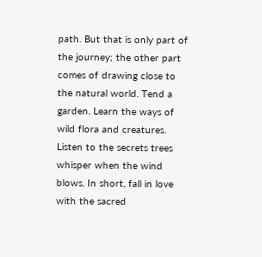path. But that is only part of the journey; the other part comes of drawing close to the natural world. Tend a garden. Learn the ways of wild flora and creatures. Listen to the secrets trees whisper when the wind blows. In short, fall in love with the sacred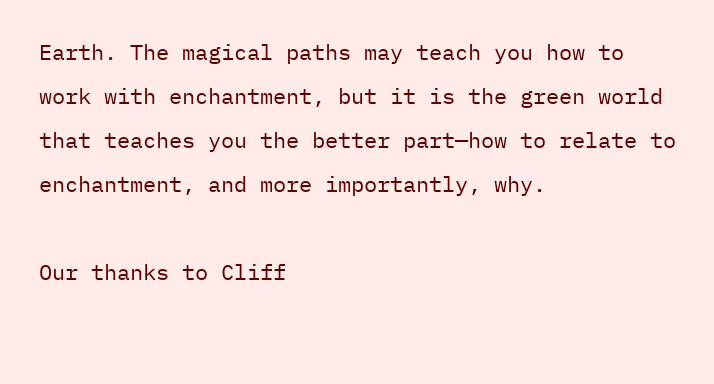Earth. The magical paths may teach you how to work with enchantment, but it is the green world that teaches you the better part—how to relate to enchantment, and more importantly, why.

Our thanks to Cliff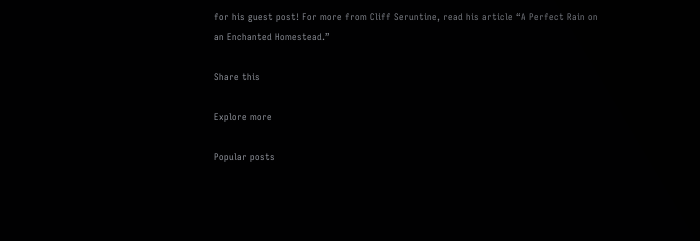for his guest post! For more from Cliff Seruntine, read his article “A Perfect Rain on an Enchanted Homestead.”

Share this

Explore more

Popular posts